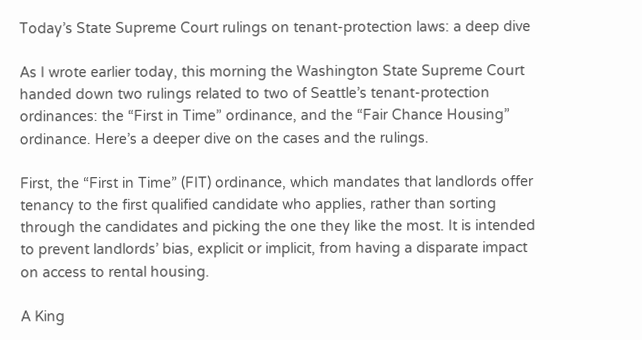Today’s State Supreme Court rulings on tenant-protection laws: a deep dive

As I wrote earlier today, this morning the Washington State Supreme Court handed down two rulings related to two of Seattle’s tenant-protection ordinances: the “First in Time” ordinance, and the “Fair Chance Housing” ordinance. Here’s a deeper dive on the cases and the rulings.

First, the “First in Time” (FIT) ordinance, which mandates that landlords offer tenancy to the first qualified candidate who applies, rather than sorting through the candidates and picking the one they like the most. It is intended to prevent landlords’ bias, explicit or implicit, from having a disparate impact on access to rental housing.

A King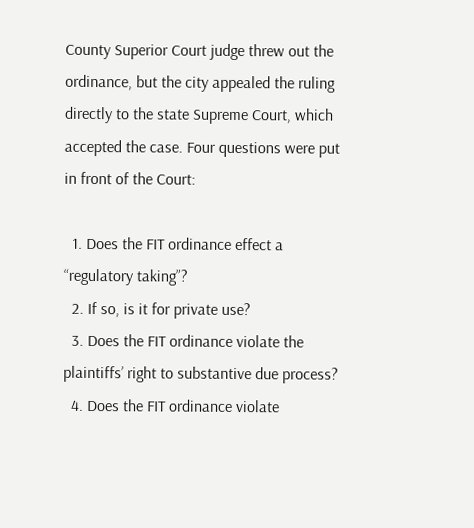County Superior Court judge threw out the ordinance, but the city appealed the ruling directly to the state Supreme Court, which accepted the case. Four questions were put in front of the Court:

  1. Does the FIT ordinance effect a “regulatory taking”?
  2. If so, is it for private use?
  3. Does the FIT ordinance violate the plaintiffs’ right to substantive due process?
  4. Does the FIT ordinance violate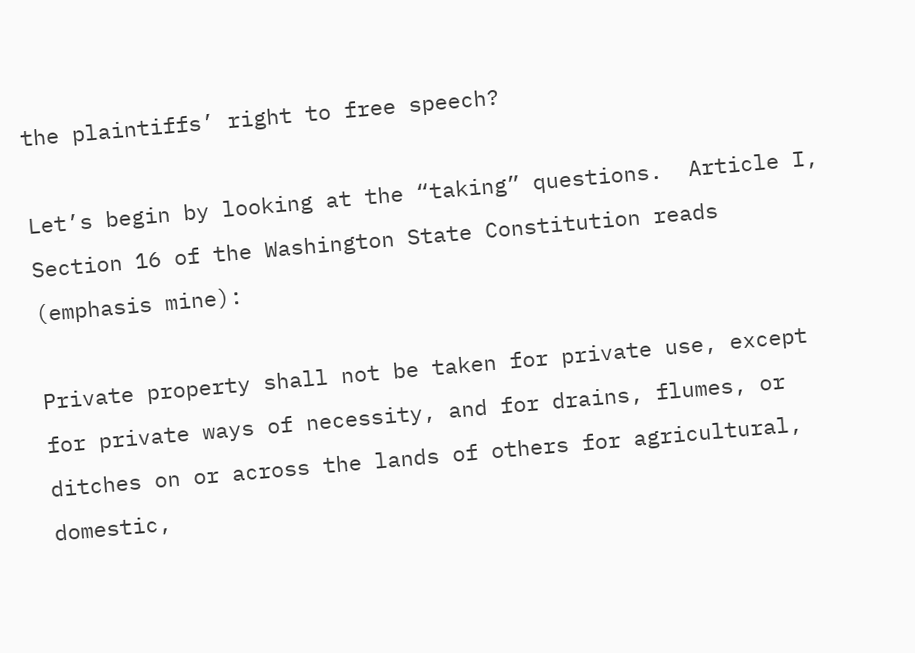the plaintiffs’ right to free speech?

Let’s begin by looking at the “taking” questions.  Article I, Section 16 of the Washington State Constitution reads (emphasis mine):

Private property shall not be taken for private use, except for private ways of necessity, and for drains, flumes, or ditches on or across the lands of others for agricultural, domestic,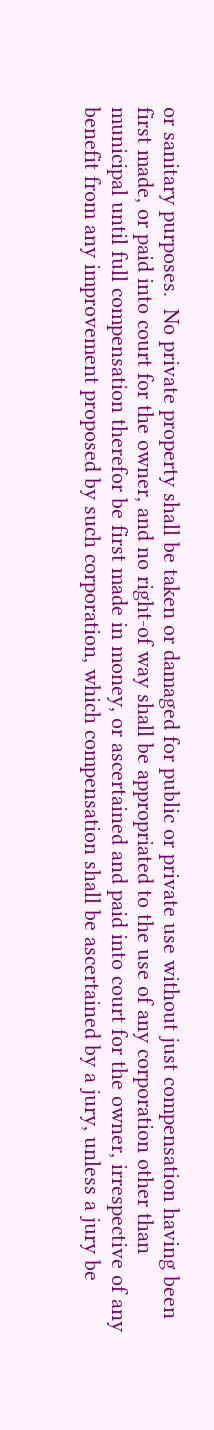or sanitary purposes.  No private property shall be taken or damaged for public or private use without just compensation having been first made, or paid into court for the owner, and no right-of way shall be appropriated to the use of any corporation other than municipal until full compensation therefor be first made in money, or ascertained and paid into court for the owner, irrespective of any benefit from any improvement proposed by such corporation, which compensation shall be ascertained by a jury, unless a jury be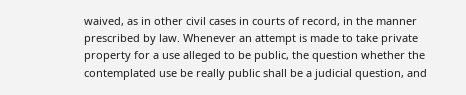waived, as in other civil cases in courts of record, in the manner prescribed by law. Whenever an attempt is made to take private property for a use alleged to be public, the question whether the contemplated use be really public shall be a judicial question, and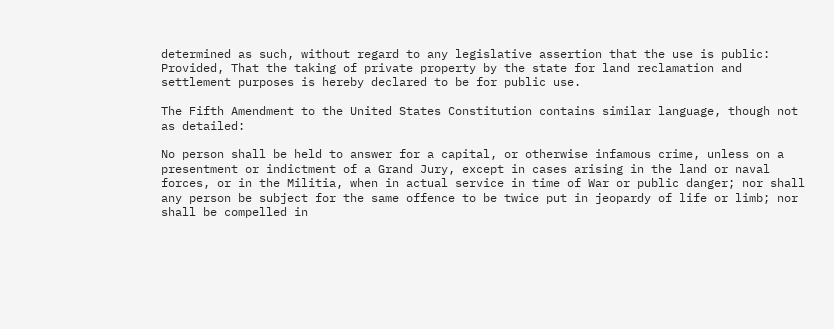determined as such, without regard to any legislative assertion that the use is public:  Provided, That the taking of private property by the state for land reclamation and settlement purposes is hereby declared to be for public use.

The Fifth Amendment to the United States Constitution contains similar language, though not as detailed:

No person shall be held to answer for a capital, or otherwise infamous crime, unless on a presentment or indictment of a Grand Jury, except in cases arising in the land or naval forces, or in the Militia, when in actual service in time of War or public danger; nor shall any person be subject for the same offence to be twice put in jeopardy of life or limb; nor shall be compelled in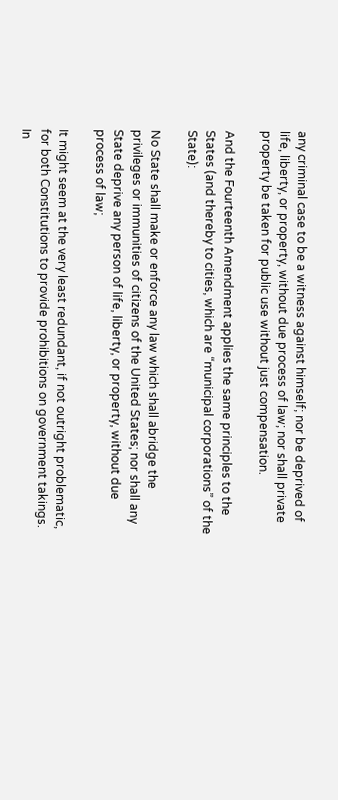any criminal case to be a witness against himself; nor be deprived of life, liberty, or property, without due process of law; nor shall private property be taken for public use without just compensation.

And the Fourteenth Amendment applies the same principles to the States (and thereby to cities, which are “municipal corporations” of the State):

No State shall make or enforce any law which shall abridge the privileges or immunities of citizens of the United States; nor shall any State deprive any person of life, liberty, or property, without due process of law;

It might seem at the very least redundant, if not outright problematic, for both Constitutions to provide prohibitions on government takings. In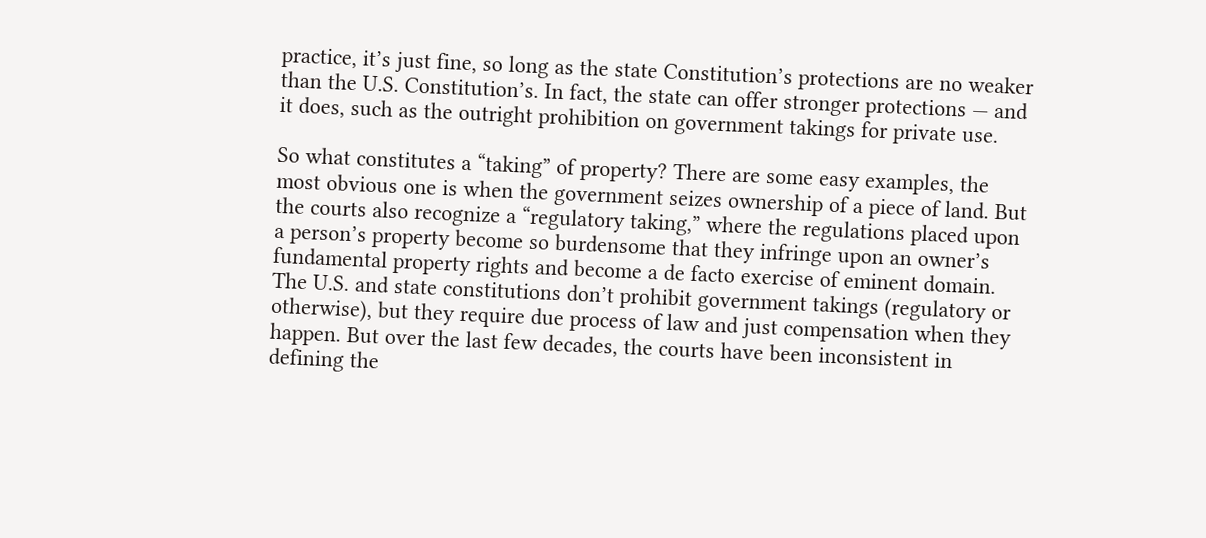practice, it’s just fine, so long as the state Constitution’s protections are no weaker than the U.S. Constitution’s. In fact, the state can offer stronger protections — and it does, such as the outright prohibition on government takings for private use.

So what constitutes a “taking” of property? There are some easy examples, the most obvious one is when the government seizes ownership of a piece of land. But the courts also recognize a “regulatory taking,” where the regulations placed upon a person’s property become so burdensome that they infringe upon an owner’s fundamental property rights and become a de facto exercise of eminent domain. The U.S. and state constitutions don’t prohibit government takings (regulatory or otherwise), but they require due process of law and just compensation when they happen. But over the last few decades, the courts have been inconsistent in defining the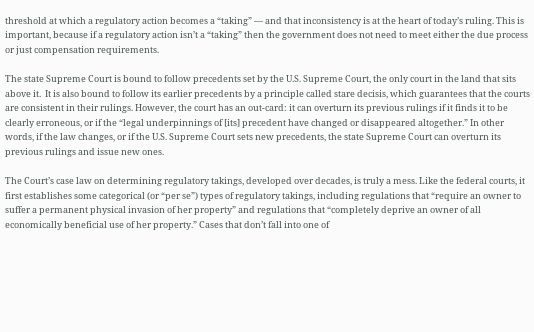threshold at which a regulatory action becomes a “taking” — and that inconsistency is at the heart of today’s ruling. This is important, because if a regulatory action isn’t a “taking” then the government does not need to meet either the due process or just compensation requirements.

The state Supreme Court is bound to follow precedents set by the U.S. Supreme Court, the only court in the land that sits above it.  It is also bound to follow its earlier precedents by a principle called stare decisis, which guarantees that the courts are consistent in their rulings. However, the court has an out-card: it can overturn its previous rulings if it finds it to be clearly erroneous, or if the “legal underpinnings of [its] precedent have changed or disappeared altogether.” In other words, if the law changes, or if the U.S. Supreme Court sets new precedents, the state Supreme Court can overturn its previous rulings and issue new ones.

The Court’s case law on determining regulatory takings, developed over decades, is truly a mess. Like the federal courts, it first establishes some categorical (or “per se”) types of regulatory takings, including regulations that “require an owner to suffer a permanent physical invasion of her property” and regulations that “completely deprive an owner of all economically beneficial use of her property.” Cases that don’t fall into one of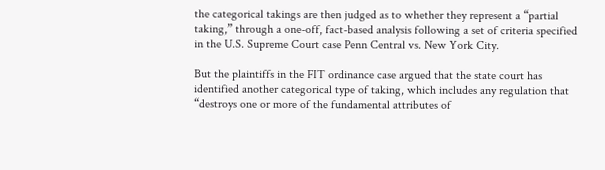the categorical takings are then judged as to whether they represent a “partial taking,” through a one-off, fact-based analysis following a set of criteria specified in the U.S. Supreme Court case Penn Central vs. New York City.

But the plaintiffs in the FIT ordinance case argued that the state court has identified another categorical type of taking, which includes any regulation that “destroys one or more of the fundamental attributes of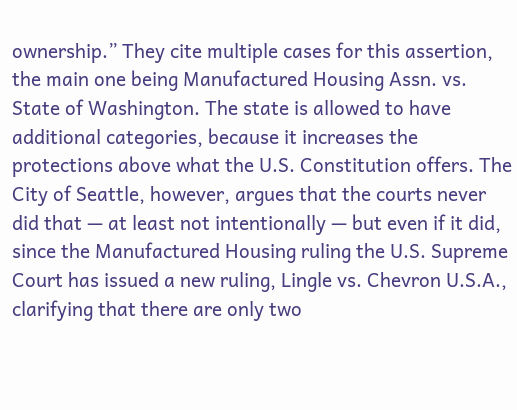ownership.” They cite multiple cases for this assertion, the main one being Manufactured Housing Assn. vs. State of Washington. The state is allowed to have additional categories, because it increases the protections above what the U.S. Constitution offers. The City of Seattle, however, argues that the courts never did that — at least not intentionally — but even if it did, since the Manufactured Housing ruling the U.S. Supreme Court has issued a new ruling, Lingle vs. Chevron U.S.A.,  clarifying that there are only two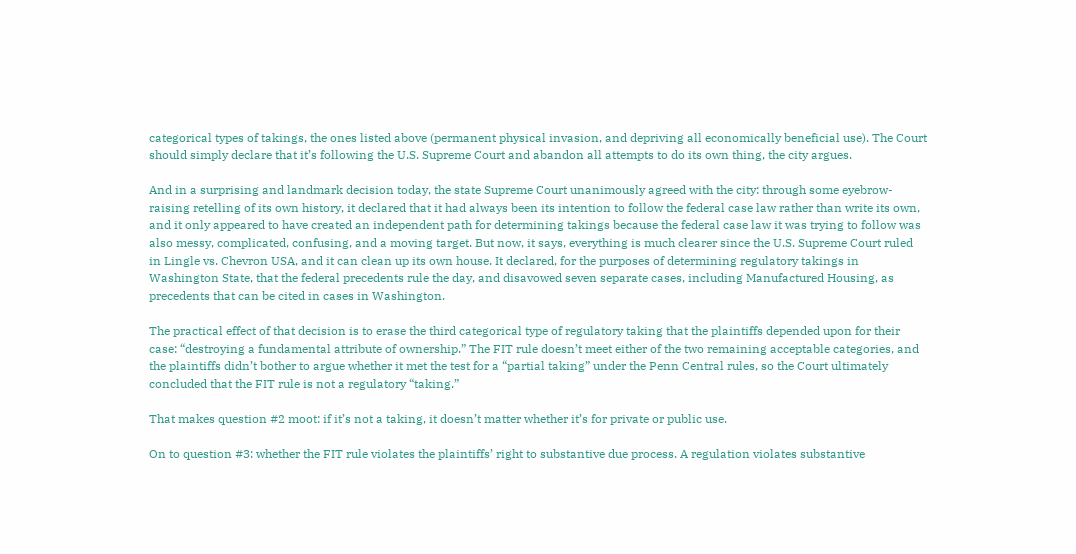categorical types of takings, the ones listed above (permanent physical invasion, and depriving all economically beneficial use). The Court should simply declare that it’s following the U.S. Supreme Court and abandon all attempts to do its own thing, the city argues.

And in a surprising and landmark decision today, the state Supreme Court unanimously agreed with the city: through some eyebrow-raising retelling of its own history, it declared that it had always been its intention to follow the federal case law rather than write its own, and it only appeared to have created an independent path for determining takings because the federal case law it was trying to follow was also messy, complicated, confusing, and a moving target. But now, it says, everything is much clearer since the U.S. Supreme Court ruled in Lingle vs. Chevron USA, and it can clean up its own house. It declared, for the purposes of determining regulatory takings in Washington State, that the federal precedents rule the day, and disavowed seven separate cases, including Manufactured Housing, as precedents that can be cited in cases in Washington.

The practical effect of that decision is to erase the third categorical type of regulatory taking that the plaintiffs depended upon for their case: “destroying a fundamental attribute of ownership.” The FIT rule doesn’t meet either of the two remaining acceptable categories, and the plaintiffs didn’t bother to argue whether it met the test for a “partial taking” under the Penn Central rules, so the Court ultimately concluded that the FIT rule is not a regulatory “taking.”

That makes question #2 moot: if it’s not a taking, it doesn’t matter whether it’s for private or public use.

On to question #3: whether the FIT rule violates the plaintiffs’ right to substantive due process. A regulation violates substantive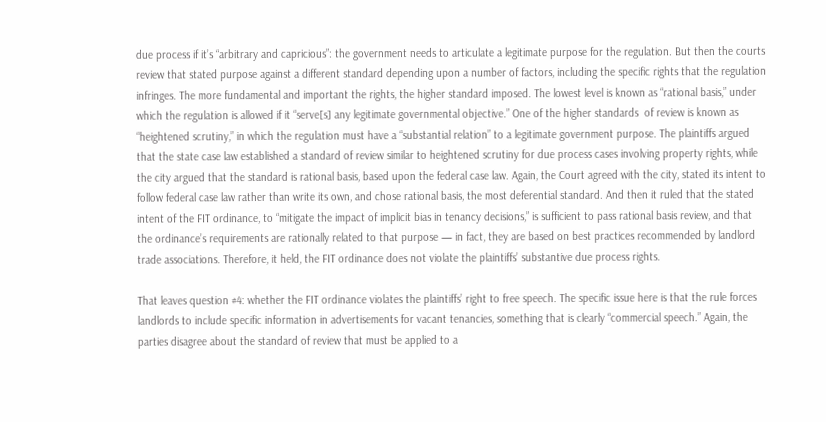due process if it’s “arbitrary and capricious”: the government needs to articulate a legitimate purpose for the regulation. But then the courts review that stated purpose against a different standard depending upon a number of factors, including the specific rights that the regulation infringes. The more fundamental and important the rights, the higher standard imposed. The lowest level is known as “rational basis,” under which the regulation is allowed if it “serve[s] any legitimate governmental objective.” One of the higher standards  of review is known as “heightened scrutiny,” in which the regulation must have a “substantial relation” to a legitimate government purpose. The plaintiffs argued that the state case law established a standard of review similar to heightened scrutiny for due process cases involving property rights, while the city argued that the standard is rational basis, based upon the federal case law. Again, the Court agreed with the city, stated its intent to follow federal case law rather than write its own, and chose rational basis, the most deferential standard. And then it ruled that the stated intent of the FIT ordinance, to “mitigate the impact of implicit bias in tenancy decisions,” is sufficient to pass rational basis review, and that the ordinance’s requirements are rationally related to that purpose — in fact, they are based on best practices recommended by landlord trade associations. Therefore, it held, the FIT ordinance does not violate the plaintiffs’ substantive due process rights.

That leaves question #4: whether the FIT ordinance violates the plaintiffs’ right to free speech. The specific issue here is that the rule forces landlords to include specific information in advertisements for vacant tenancies, something that is clearly “commercial speech.” Again, the parties disagree about the standard of review that must be applied to a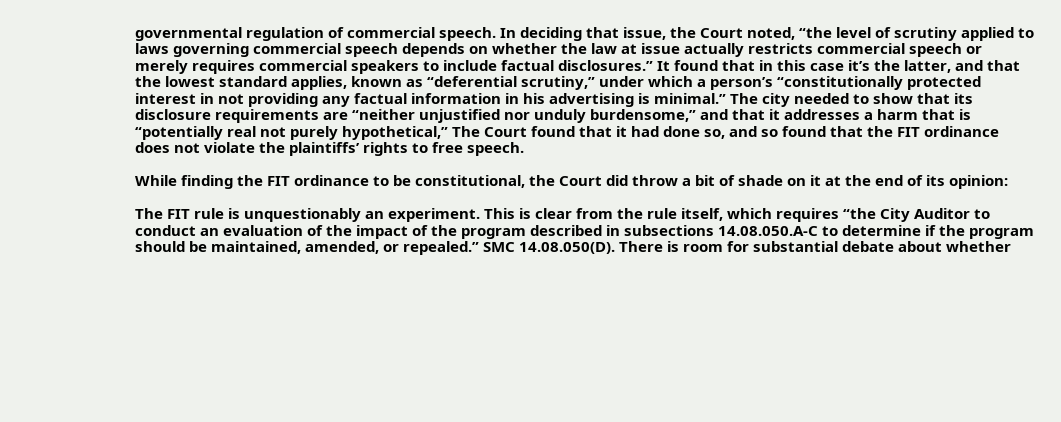governmental regulation of commercial speech. In deciding that issue, the Court noted, “the level of scrutiny applied to laws governing commercial speech depends on whether the law at issue actually restricts commercial speech or merely requires commercial speakers to include factual disclosures.” It found that in this case it’s the latter, and that the lowest standard applies, known as “deferential scrutiny,” under which a person’s “constitutionally protected interest in not providing any factual information in his advertising is minimal.” The city needed to show that its disclosure requirements are “neither unjustified nor unduly burdensome,” and that it addresses a harm that is “potentially real not purely hypothetical,” The Court found that it had done so, and so found that the FIT ordinance does not violate the plaintiffs’ rights to free speech.

While finding the FIT ordinance to be constitutional, the Court did throw a bit of shade on it at the end of its opinion:

The FIT rule is unquestionably an experiment. This is clear from the rule itself, which requires “the City Auditor to conduct an evaluation of the impact of the program described in subsections 14.08.050.A-C to determine if the program should be maintained, amended, or repealed.” SMC 14.08.050(D). There is room for substantial debate about whether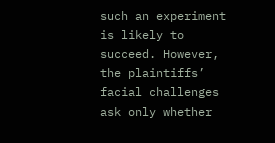such an experiment is likely to succeed. However, the plaintiffs’ facial challenges ask only whether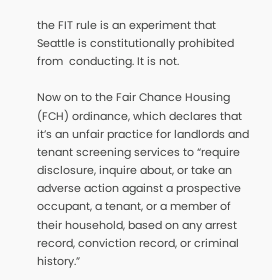the FIT rule is an experiment that Seattle is constitutionally prohibited from  conducting. It is not.

Now on to the Fair Chance Housing (FCH) ordinance, which declares that it’s an unfair practice for landlords and tenant screening services to “require disclosure, inquire about, or take an adverse action against a prospective occupant, a tenant, or a member of their household, based on any arrest record, conviction record, or criminal history.”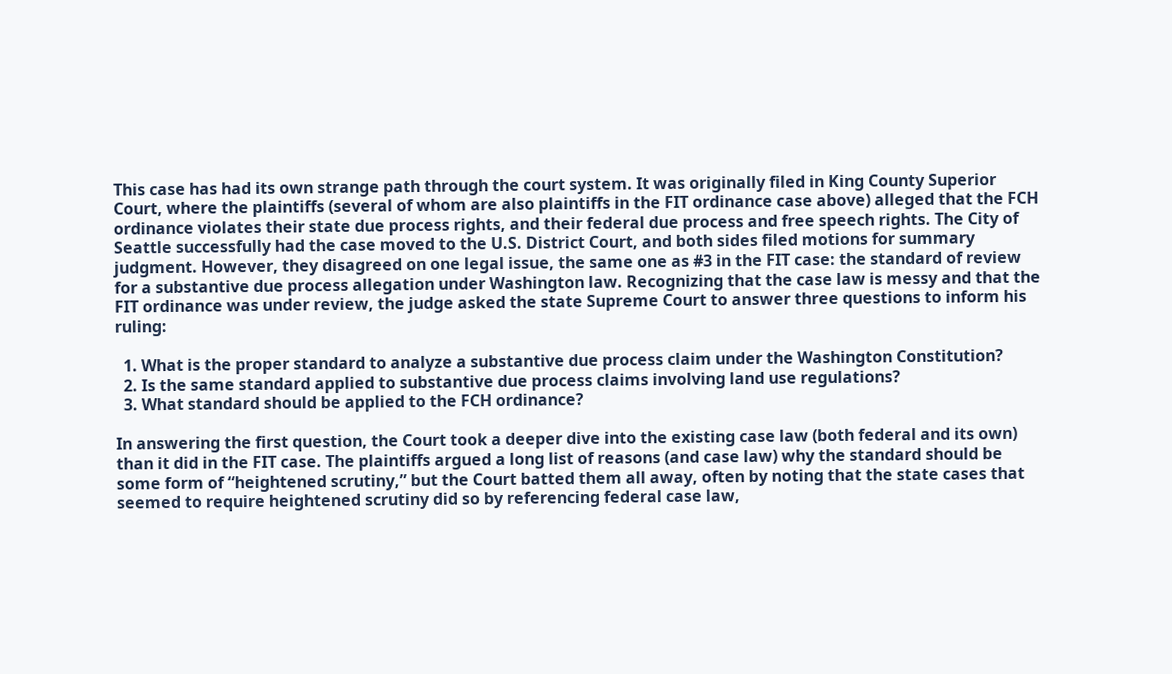This case has had its own strange path through the court system. It was originally filed in King County Superior Court, where the plaintiffs (several of whom are also plaintiffs in the FIT ordinance case above) alleged that the FCH ordinance violates their state due process rights, and their federal due process and free speech rights. The City of Seattle successfully had the case moved to the U.S. District Court, and both sides filed motions for summary judgment. However, they disagreed on one legal issue, the same one as #3 in the FIT case: the standard of review for a substantive due process allegation under Washington law. Recognizing that the case law is messy and that the FIT ordinance was under review, the judge asked the state Supreme Court to answer three questions to inform his ruling:

  1. What is the proper standard to analyze a substantive due process claim under the Washington Constitution?
  2. Is the same standard applied to substantive due process claims involving land use regulations?
  3. What standard should be applied to the FCH ordinance?

In answering the first question, the Court took a deeper dive into the existing case law (both federal and its own) than it did in the FIT case. The plaintiffs argued a long list of reasons (and case law) why the standard should be some form of “heightened scrutiny,” but the Court batted them all away, often by noting that the state cases that seemed to require heightened scrutiny did so by referencing federal case law,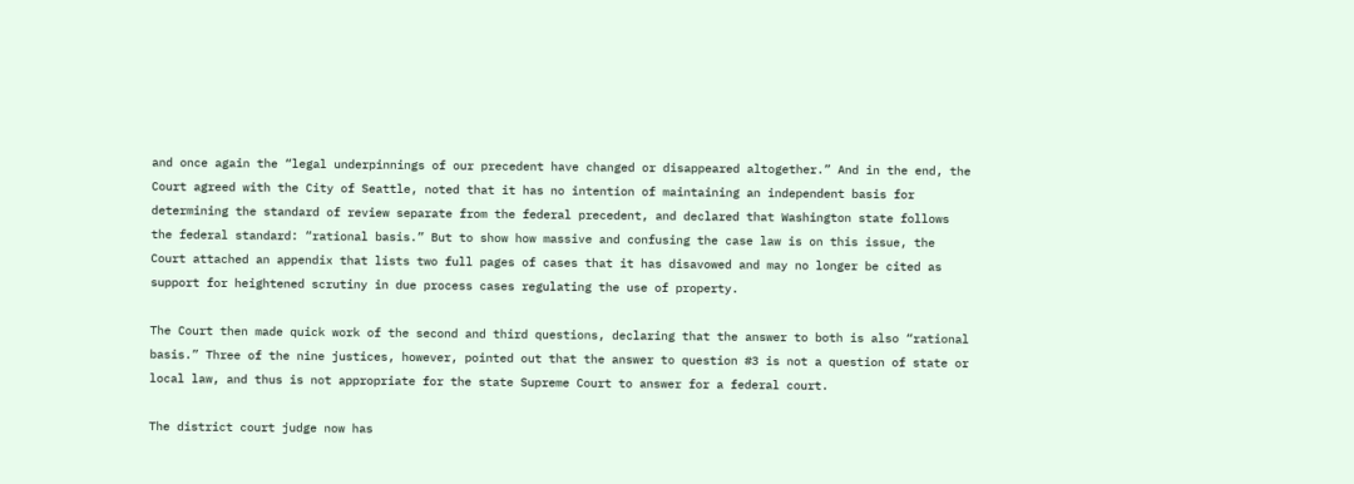and once again the “legal underpinnings of our precedent have changed or disappeared altogether.” And in the end, the Court agreed with the City of Seattle, noted that it has no intention of maintaining an independent basis for determining the standard of review separate from the federal precedent, and declared that Washington state follows the federal standard: “rational basis.” But to show how massive and confusing the case law is on this issue, the Court attached an appendix that lists two full pages of cases that it has disavowed and may no longer be cited as support for heightened scrutiny in due process cases regulating the use of property.

The Court then made quick work of the second and third questions, declaring that the answer to both is also “rational basis.” Three of the nine justices, however, pointed out that the answer to question #3 is not a question of state or local law, and thus is not appropriate for the state Supreme Court to answer for a federal court.

The district court judge now has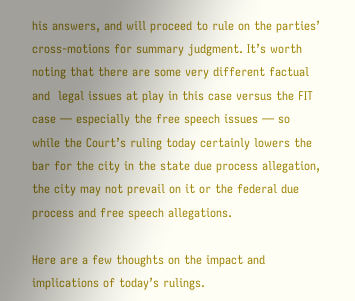his answers, and will proceed to rule on the parties’ cross-motions for summary judgment. It’s worth noting that there are some very different factual and  legal issues at play in this case versus the FIT case — especially the free speech issues — so while the Court’s ruling today certainly lowers the bar for the city in the state due process allegation, the city may not prevail on it or the federal due process and free speech allegations.

Here are a few thoughts on the impact and implications of today’s rulings.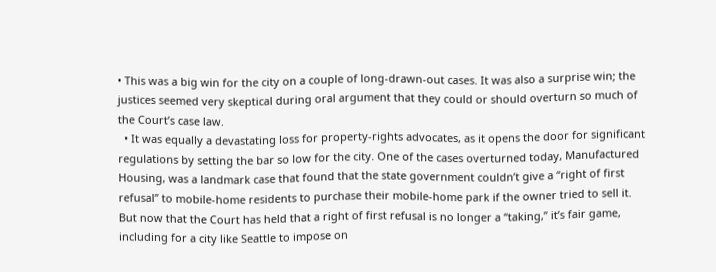• This was a big win for the city on a couple of long-drawn-out cases. It was also a surprise win; the justices seemed very skeptical during oral argument that they could or should overturn so much of the Court’s case law.
  • It was equally a devastating loss for property-rights advocates, as it opens the door for significant regulations by setting the bar so low for the city. One of the cases overturned today, Manufactured Housing, was a landmark case that found that the state government couldn’t give a “right of first refusal” to mobile-home residents to purchase their mobile-home park if the owner tried to sell it. But now that the Court has held that a right of first refusal is no longer a “taking,” it’s fair game, including for a city like Seattle to impose on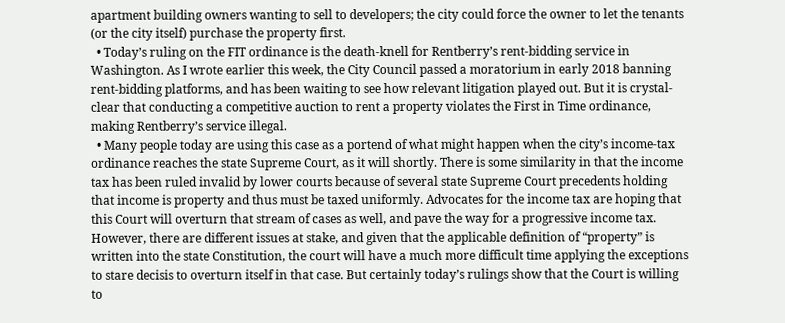apartment building owners wanting to sell to developers; the city could force the owner to let the tenants (or the city itself) purchase the property first.
  • Today’s ruling on the FIT ordinance is the death-knell for Rentberry’s rent-bidding service in Washington. As I wrote earlier this week, the City Council passed a moratorium in early 2018 banning rent-bidding platforms, and has been waiting to see how relevant litigation played out. But it is crystal-clear that conducting a competitive auction to rent a property violates the First in Time ordinance, making Rentberry’s service illegal.
  • Many people today are using this case as a portend of what might happen when the city’s income-tax ordinance reaches the state Supreme Court, as it will shortly. There is some similarity in that the income tax has been ruled invalid by lower courts because of several state Supreme Court precedents holding that income is property and thus must be taxed uniformly. Advocates for the income tax are hoping that this Court will overturn that stream of cases as well, and pave the way for a progressive income tax. However, there are different issues at stake, and given that the applicable definition of “property” is written into the state Constitution, the court will have a much more difficult time applying the exceptions to stare decisis to overturn itself in that case. But certainly today’s rulings show that the Court is willing to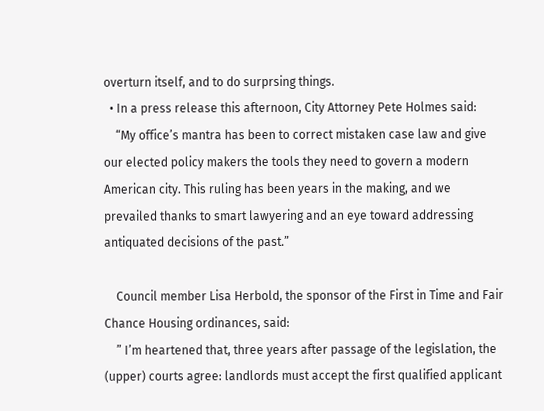overturn itself, and to do surprsing things.
  • In a press release this afternoon, City Attorney Pete Holmes said:
    “My office’s mantra has been to correct mistaken case law and give our elected policy makers the tools they need to govern a modern American city. This ruling has been years in the making, and we prevailed thanks to smart lawyering and an eye toward addressing antiquated decisions of the past.”

    Council member Lisa Herbold, the sponsor of the First in Time and Fair Chance Housing ordinances, said:
    ” I’m heartened that, three years after passage of the legislation, the (upper) courts agree: landlords must accept the first qualified applicant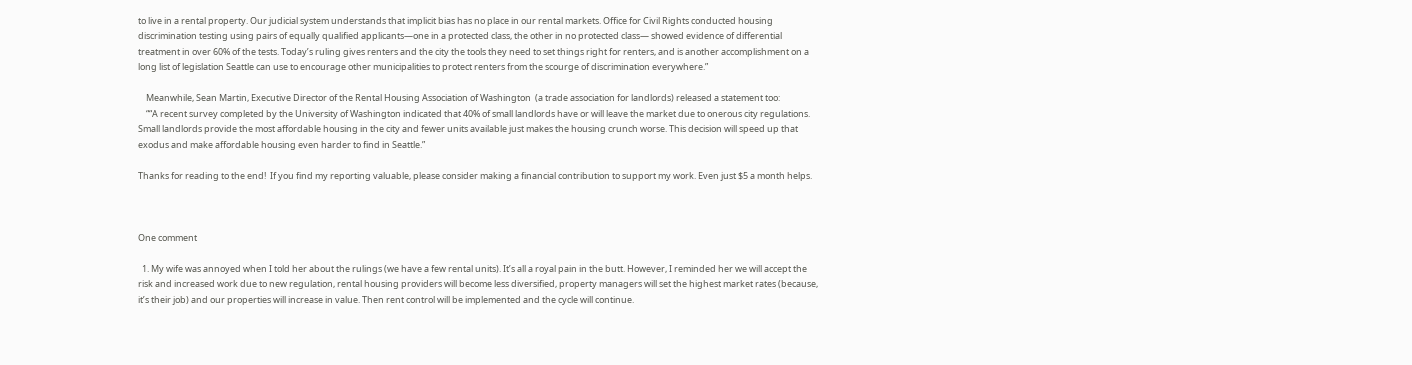to live in a rental property. Our judicial system understands that implicit bias has no place in our rental markets. Office for Civil Rights conducted housing discrimination testing using pairs of equally qualified applicants—one in a protected class, the other in no protected class— showed evidence of differential treatment in over 60% of the tests. Today’s ruling gives renters and the city the tools they need to set things right for renters, and is another accomplishment on a long list of legislation Seattle can use to encourage other municipalities to protect renters from the scourge of discrimination everywhere.”

    Meanwhile, Sean Martin, Executive Director of the Rental Housing Association of Washington  (a trade association for landlords) released a statement too:
    ““A recent survey completed by the University of Washington indicated that 40% of small landlords have or will leave the market due to onerous city regulations. Small landlords provide the most affordable housing in the city and fewer units available just makes the housing crunch worse. This decision will speed up that exodus and make affordable housing even harder to find in Seattle.”

Thanks for reading to the end!  If you find my reporting valuable, please consider making a financial contribution to support my work. Even just $5 a month helps.



One comment

  1. My wife was annoyed when I told her about the rulings (we have a few rental units). It’s all a royal pain in the butt. However, I reminded her we will accept the risk and increased work due to new regulation, rental housing providers will become less diversified, property managers will set the highest market rates (because, it’s their job) and our properties will increase in value. Then rent control will be implemented and the cycle will continue.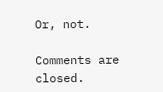Or, not.

Comments are closed.